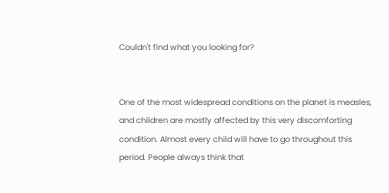Couldn't find what you looking for?


One of the most widespread conditions on the planet is measles, and children are mostly affected by this very discomforting condition. Almost every child will have to go throughout this period. People always think that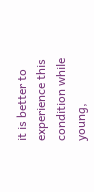it is better to experience this condition while young,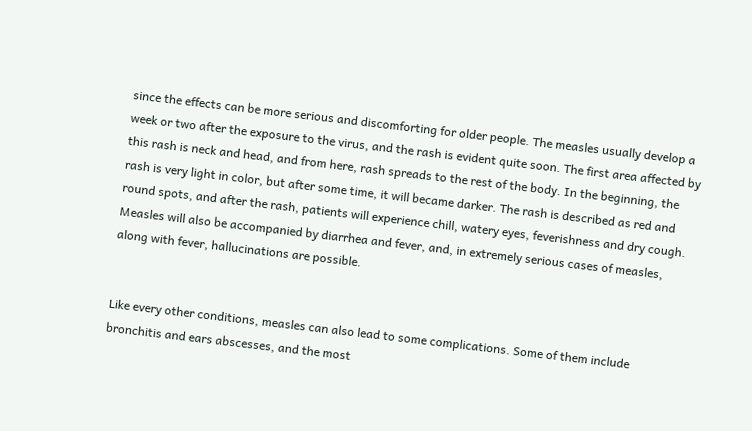since the effects can be more serious and discomforting for older people. The measles usually develop a week or two after the exposure to the virus, and the rash is evident quite soon. The first area affected by this rash is neck and head, and from here, rash spreads to the rest of the body. In the beginning, the rash is very light in color, but after some time, it will became darker. The rash is described as red and round spots, and after the rash, patients will experience chill, watery eyes, feverishness and dry cough. Measles will also be accompanied by diarrhea and fever, and, in extremely serious cases of measles, along with fever, hallucinations are possible.


Like every other conditions, measles can also lead to some complications. Some of them include bronchitis and ears abscesses, and the most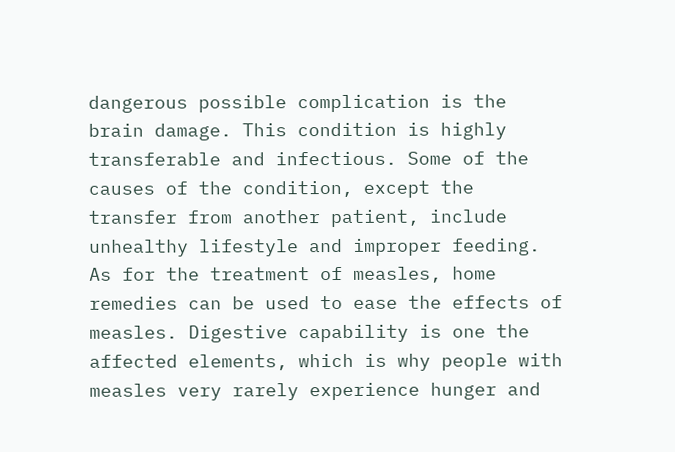dangerous possible complication is the brain damage. This condition is highly transferable and infectious. Some of the causes of the condition, except the transfer from another patient, include unhealthy lifestyle and improper feeding. As for the treatment of measles, home remedies can be used to ease the effects of measles. Digestive capability is one the affected elements, which is why people with measles very rarely experience hunger and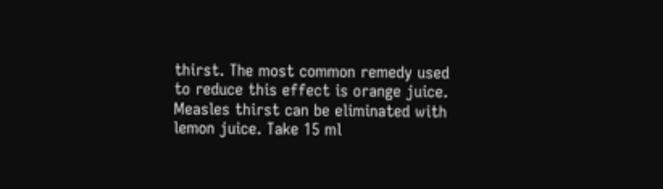thirst. The most common remedy used to reduce this effect is orange juice. Measles thirst can be eliminated with lemon juice. Take 15 ml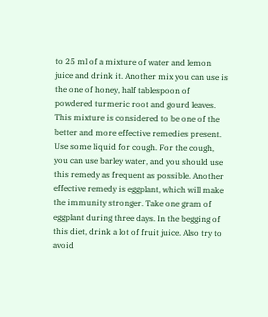to 25 ml of a mixture of water and lemon juice and drink it. Another mix you can use is the one of honey, half tablespoon of powdered turmeric root and gourd leaves. This mixture is considered to be one of the better and more effective remedies present. Use some liquid for cough. For the cough, you can use barley water, and you should use this remedy as frequent as possible. Another effective remedy is eggplant, which will make the immunity stronger. Take one gram of eggplant during three days. In the begging of this diet, drink a lot of fruit juice. Also try to avoid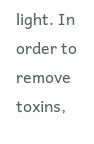light. In order to remove toxins,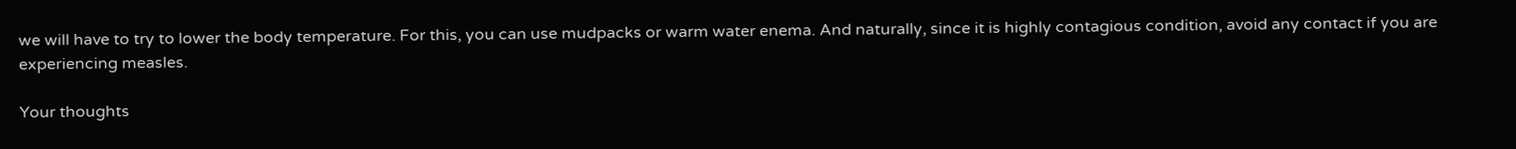we will have to try to lower the body temperature. For this, you can use mudpacks or warm water enema. And naturally, since it is highly contagious condition, avoid any contact if you are experiencing measles.

Your thoughts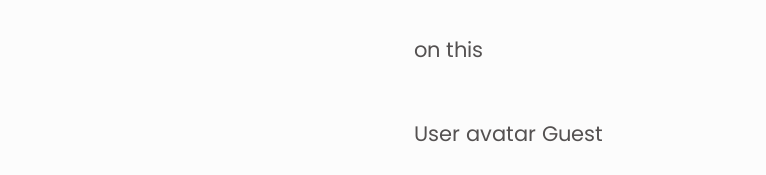on this

User avatar Guest